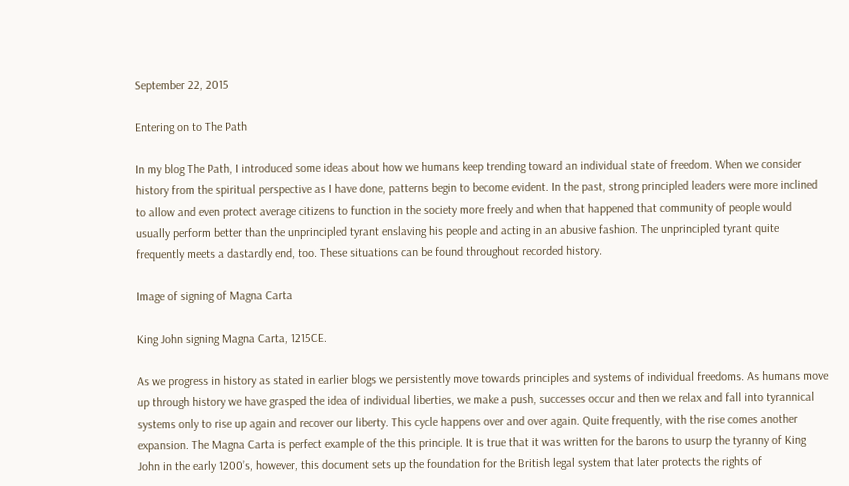September 22, 2015

Entering on to The Path

In my blog The Path, I introduced some ideas about how we humans keep trending toward an individual state of freedom. When we consider history from the spiritual perspective as I have done, patterns begin to become evident. In the past, strong principled leaders were more inclined to allow and even protect average citizens to function in the society more freely and when that happened that community of people would usually perform better than the unprincipled tyrant enslaving his people and acting in an abusive fashion. The unprincipled tyrant quite frequently meets a dastardly end, too. These situations can be found throughout recorded history.

Image of signing of Magna Carta

King John signing Magna Carta, 1215CE.

As we progress in history as stated in earlier blogs we persistently move towards principles and systems of individual freedoms. As humans move up through history we have grasped the idea of individual liberties, we make a push, successes occur and then we relax and fall into tyrannical systems only to rise up again and recover our liberty. This cycle happens over and over again. Quite frequently, with the rise comes another expansion. The Magna Carta is perfect example of the this principle. It is true that it was written for the barons to usurp the tyranny of King John in the early 1200’s, however, this document sets up the foundation for the British legal system that later protects the rights of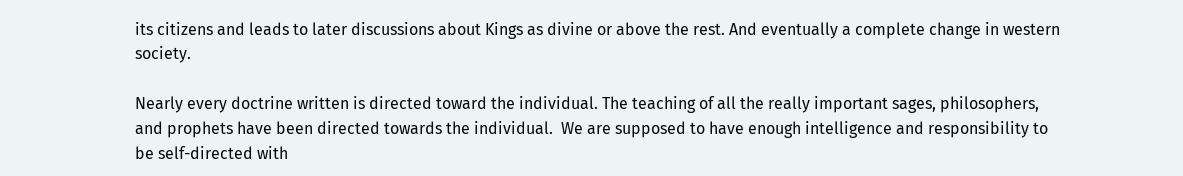its citizens and leads to later discussions about Kings as divine or above the rest. And eventually a complete change in western society.

Nearly every doctrine written is directed toward the individual. The teaching of all the really important sages, philosophers, and prophets have been directed towards the individual.  We are supposed to have enough intelligence and responsibility to be self-directed with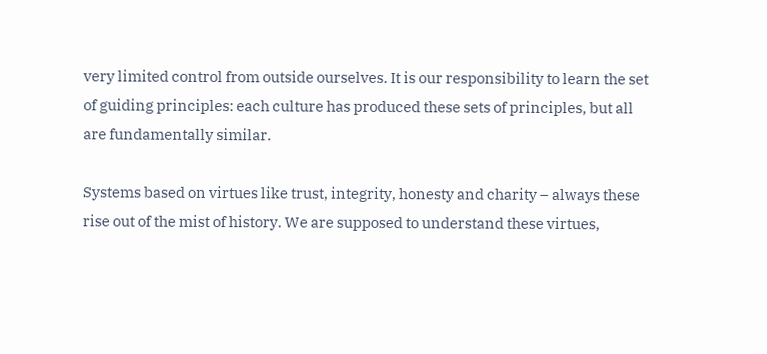very limited control from outside ourselves. It is our responsibility to learn the set of guiding principles: each culture has produced these sets of principles, but all are fundamentally similar.

Systems based on virtues like trust, integrity, honesty and charity – always these rise out of the mist of history. We are supposed to understand these virtues,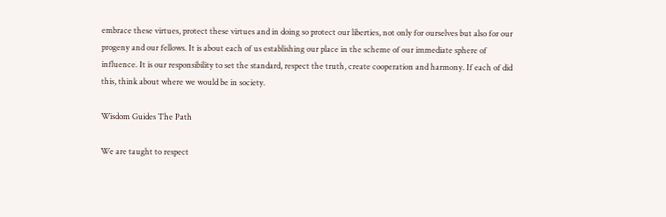embrace these virtues, protect these virtues and in doing so protect our liberties, not only for ourselves but also for our progeny and our fellows. It is about each of us establishing our place in the scheme of our immediate sphere of influence. It is our responsibility to set the standard, respect the truth, create cooperation and harmony. If each of did this, think about where we would be in society.

Wisdom Guides The Path

We are taught to respect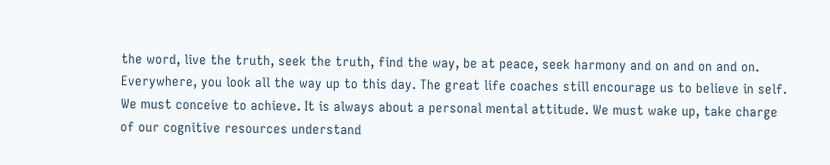the word, live the truth, seek the truth, find the way, be at peace, seek harmony and on and on and on. Everywhere, you look all the way up to this day. The great life coaches still encourage us to believe in self. We must conceive to achieve. It is always about a personal mental attitude. We must wake up, take charge of our cognitive resources understand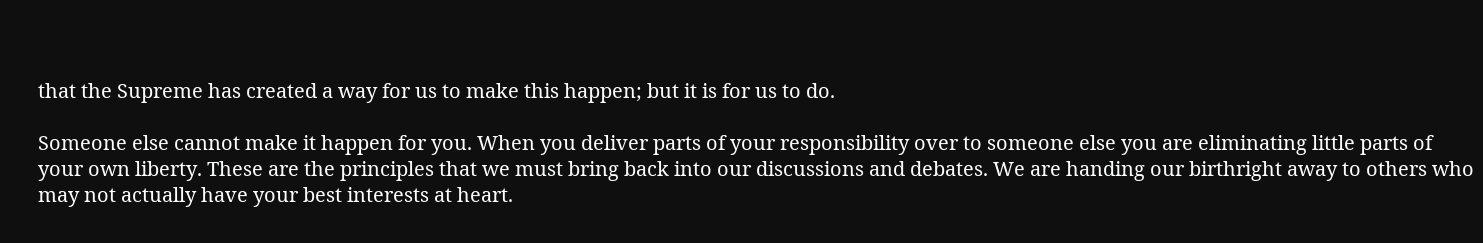that the Supreme has created a way for us to make this happen; but it is for us to do.

Someone else cannot make it happen for you. When you deliver parts of your responsibility over to someone else you are eliminating little parts of your own liberty. These are the principles that we must bring back into our discussions and debates. We are handing our birthright away to others who may not actually have your best interests at heart.